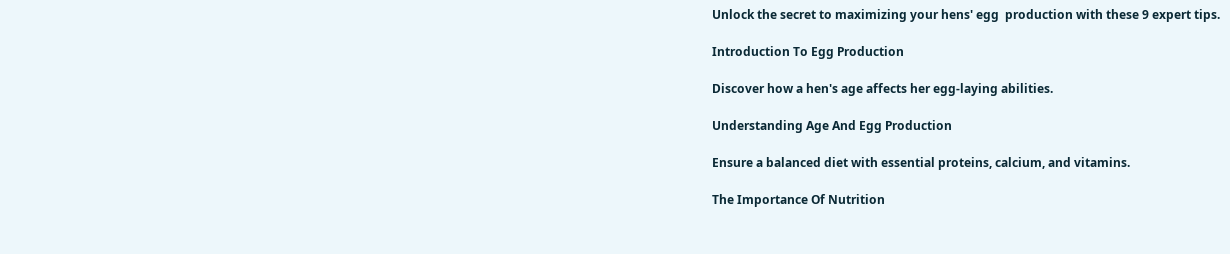Unlock the secret to maximizing your hens' egg  production with these 9 expert tips.

Introduction To Egg Production

Discover how a hen's age affects her egg-laying abilities.

Understanding Age And Egg Production

Ensure a balanced diet with essential proteins, calcium, and vitamins.

The Importance Of Nutrition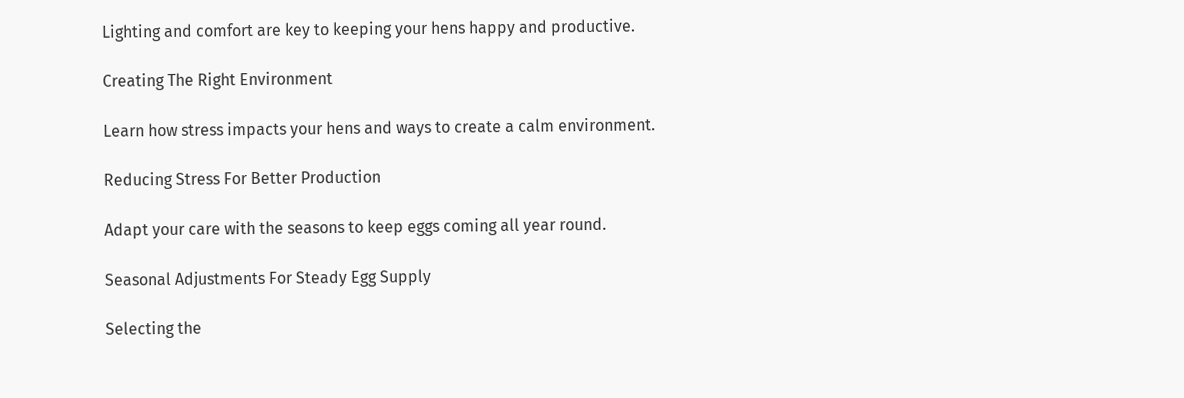Lighting and comfort are key to keeping your hens happy and productive.

Creating The Right Environment

Learn how stress impacts your hens and ways to create a calm environment.

Reducing Stress For Better Production

Adapt your care with the seasons to keep eggs coming all year round.

Seasonal Adjustments For Steady Egg Supply

Selecting the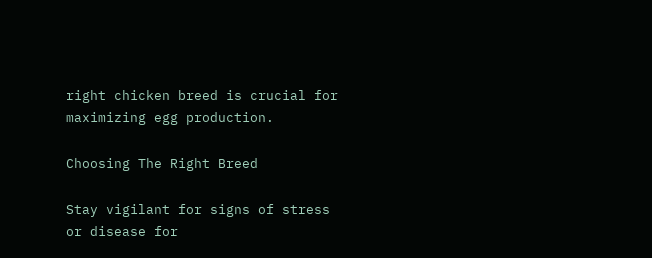right chicken breed is crucial for maximizing egg production.

Choosing The Right Breed

Stay vigilant for signs of stress or disease for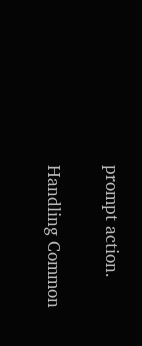prompt action.

Handling Common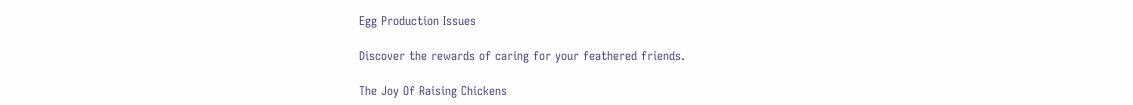Egg Production Issues

Discover the rewards of caring for your feathered friends.

The Joy Of Raising Chickens